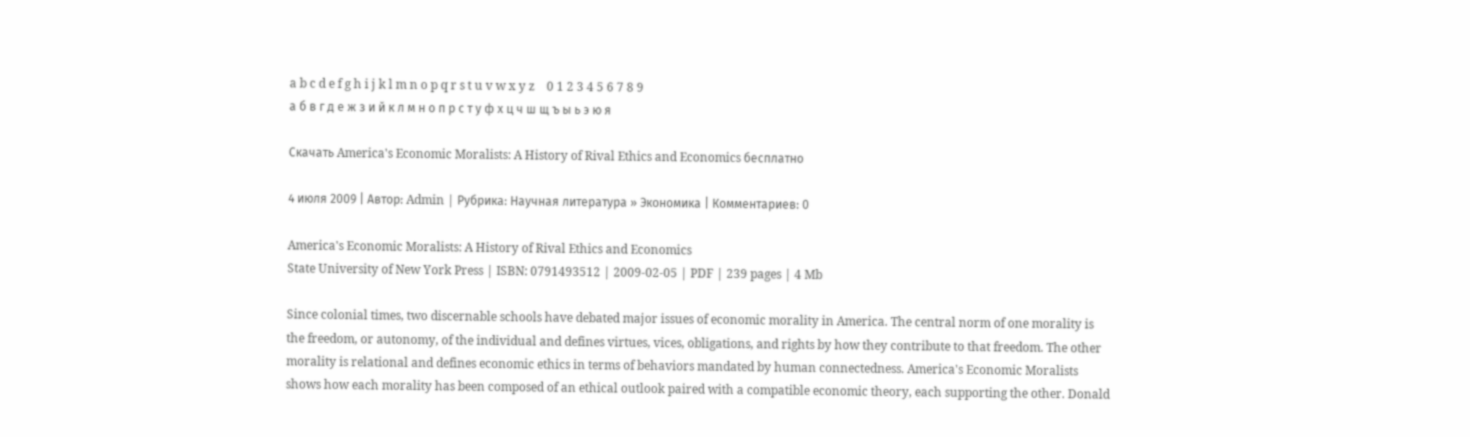a b c d e f g h i j k l m n o p q r s t u v w x y z    0 1 2 3 4 5 6 7 8 9
а б в г д е ж з и й к л м н о п р с т у ф х ц ч ш щ ъ ы ь э ю я

Скачать America's Economic Moralists: A History of Rival Ethics and Economics бесплатно

4 июля 2009 | Автор: Admin | Рубрика: Научная литература » Экономика | Комментариев: 0

America's Economic Moralists: A History of Rival Ethics and Economics
State University of New York Press | ISBN: 0791493512 | 2009-02-05 | PDF | 239 pages | 4 Mb

Since colonial times, two discernable schools have debated major issues of economic morality in America. The central norm of one morality is the freedom, or autonomy, of the individual and defines virtues, vices, obligations, and rights by how they contribute to that freedom. The other morality is relational and defines economic ethics in terms of behaviors mandated by human connectedness. America's Economic Moralists shows how each morality has been composed of an ethical outlook paired with a compatible economic theory, each supporting the other. Donald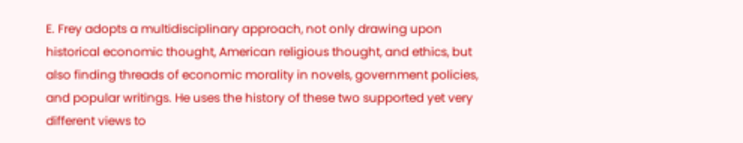E. Frey adopts a multidisciplinary approach, not only drawing upon historical economic thought, American religious thought, and ethics, but also finding threads of economic morality in novels, government policies, and popular writings. He uses the history of these two supported yet very different views to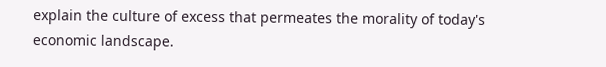explain the culture of excess that permeates the morality of today's economic landscape.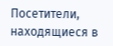Посетители, находящиеся в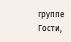группе Гости,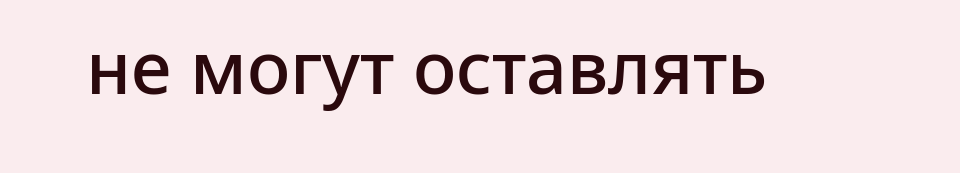не могут оставлять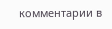комментарии в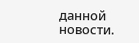данной новости.